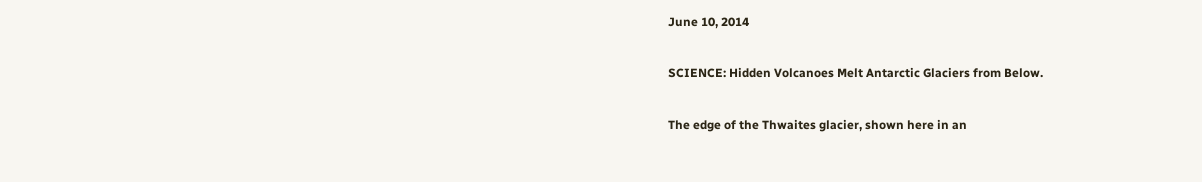June 10, 2014

SCIENCE: Hidden Volcanoes Melt Antarctic Glaciers from Below.

The edge of the Thwaites glacier, shown here in an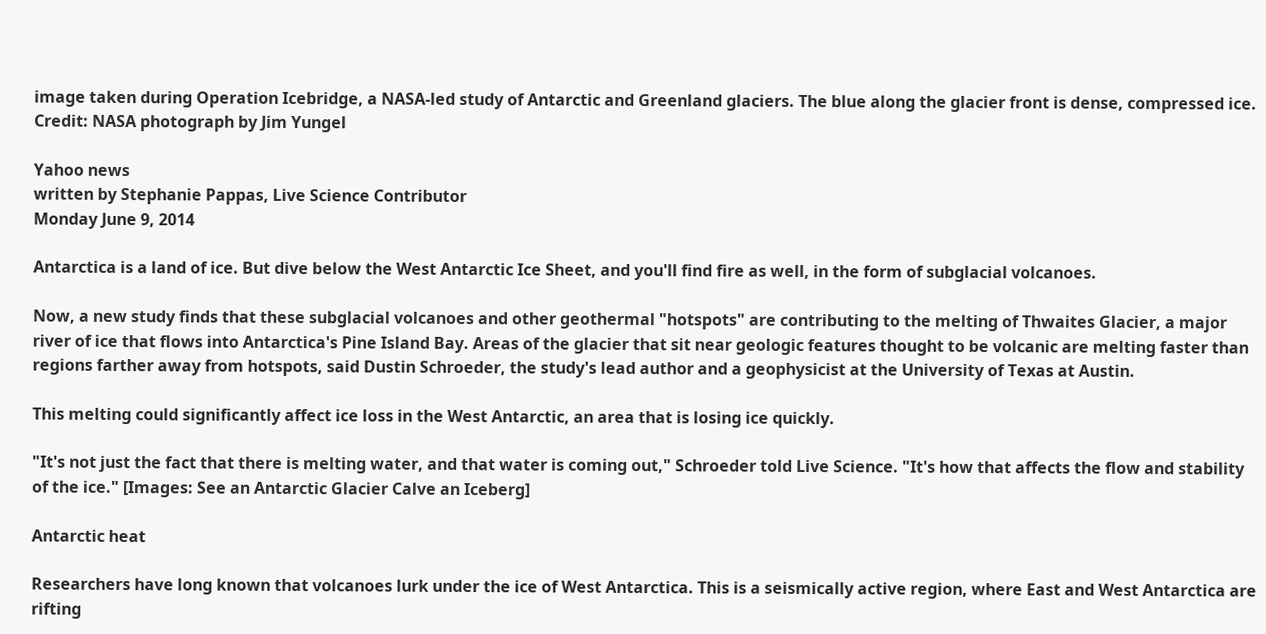image taken during Operation Icebridge, a NASA-led study of Antarctic and Greenland glaciers. The blue along the glacier front is dense, compressed ice.
Credit: NASA photograph by Jim Yungel

Yahoo news
written by Stephanie Pappas, Live Science Contributor
Monday June 9, 2014

Antarctica is a land of ice. But dive below the West Antarctic Ice Sheet, and you'll find fire as well, in the form of subglacial volcanoes.

Now, a new study finds that these subglacial volcanoes and other geothermal "hotspots" are contributing to the melting of Thwaites Glacier, a major river of ice that flows into Antarctica's Pine Island Bay. Areas of the glacier that sit near geologic features thought to be volcanic are melting faster than regions farther away from hotspots, said Dustin Schroeder, the study's lead author and a geophysicist at the University of Texas at Austin.

This melting could significantly affect ice loss in the West Antarctic, an area that is losing ice quickly.

"It's not just the fact that there is melting water, and that water is coming out," Schroeder told Live Science. "It's how that affects the flow and stability of the ice." [Images: See an Antarctic Glacier Calve an Iceberg]

Antarctic heat

Researchers have long known that volcanoes lurk under the ice of West Antarctica. This is a seismically active region, where East and West Antarctica are rifting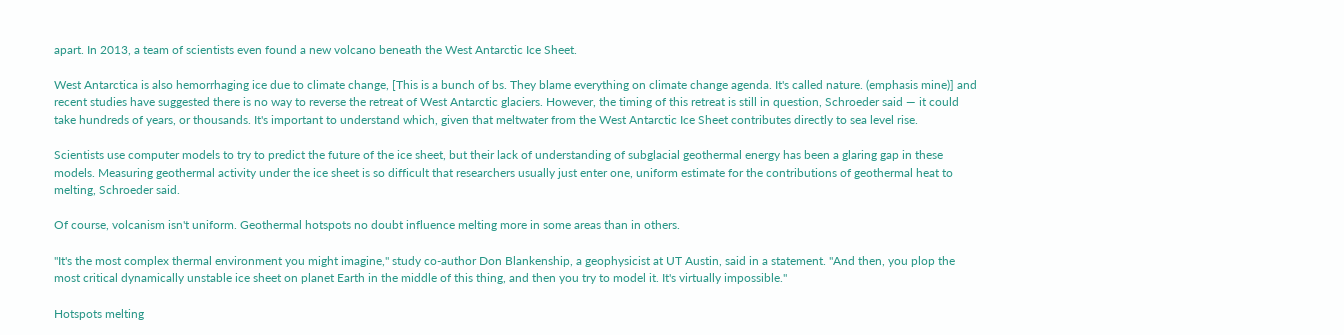apart. In 2013, a team of scientists even found a new volcano beneath the West Antarctic Ice Sheet.

West Antarctica is also hemorrhaging ice due to climate change, [This is a bunch of bs. They blame everything on climate change agenda. It's called nature. (emphasis mine)] and recent studies have suggested there is no way to reverse the retreat of West Antarctic glaciers. However, the timing of this retreat is still in question, Schroeder said — it could take hundreds of years, or thousands. It's important to understand which, given that meltwater from the West Antarctic Ice Sheet contributes directly to sea level rise.

Scientists use computer models to try to predict the future of the ice sheet, but their lack of understanding of subglacial geothermal energy has been a glaring gap in these models. Measuring geothermal activity under the ice sheet is so difficult that researchers usually just enter one, uniform estimate for the contributions of geothermal heat to melting, Schroeder said.

Of course, volcanism isn't uniform. Geothermal hotspots no doubt influence melting more in some areas than in others.

"It's the most complex thermal environment you might imagine," study co-author Don Blankenship, a geophysicist at UT Austin, said in a statement. "And then, you plop the most critical dynamically unstable ice sheet on planet Earth in the middle of this thing, and then you try to model it. It's virtually impossible."

Hotspots melting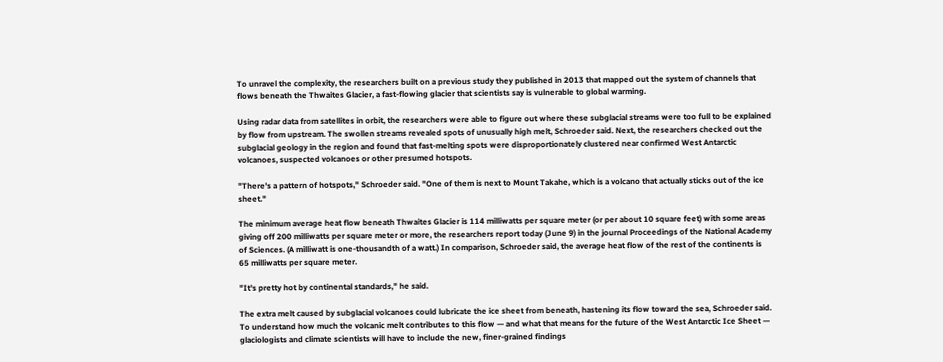To unravel the complexity, the researchers built on a previous study they published in 2013 that mapped out the system of channels that flows beneath the Thwaites Glacier, a fast-flowing glacier that scientists say is vulnerable to global warming.

Using radar data from satellites in orbit, the researchers were able to figure out where these subglacial streams were too full to be explained by flow from upstream. The swollen streams revealed spots of unusually high melt, Schroeder said. Next, the researchers checked out the subglacial geology in the region and found that fast-melting spots were disproportionately clustered near confirmed West Antarctic volcanoes, suspected volcanoes or other presumed hotspots.

"There's a pattern of hotspots," Schroeder said. "One of them is next to Mount Takahe, which is a volcano that actually sticks out of the ice sheet."

The minimum average heat flow beneath Thwaites Glacier is 114 milliwatts per square meter (or per about 10 square feet) with some areas giving off 200 milliwatts per square meter or more, the researchers report today (June 9) in the journal Proceedings of the National Academy of Sciences. (A milliwatt is one-thousandth of a watt.) In comparison, Schroeder said, the average heat flow of the rest of the continents is 65 milliwatts per square meter.

"It's pretty hot by continental standards," he said.

The extra melt caused by subglacial volcanoes could lubricate the ice sheet from beneath, hastening its flow toward the sea, Schroeder said. To understand how much the volcanic melt contributes to this flow — and what that means for the future of the West Antarctic Ice Sheet — glaciologists and climate scientists will have to include the new, finer-grained findings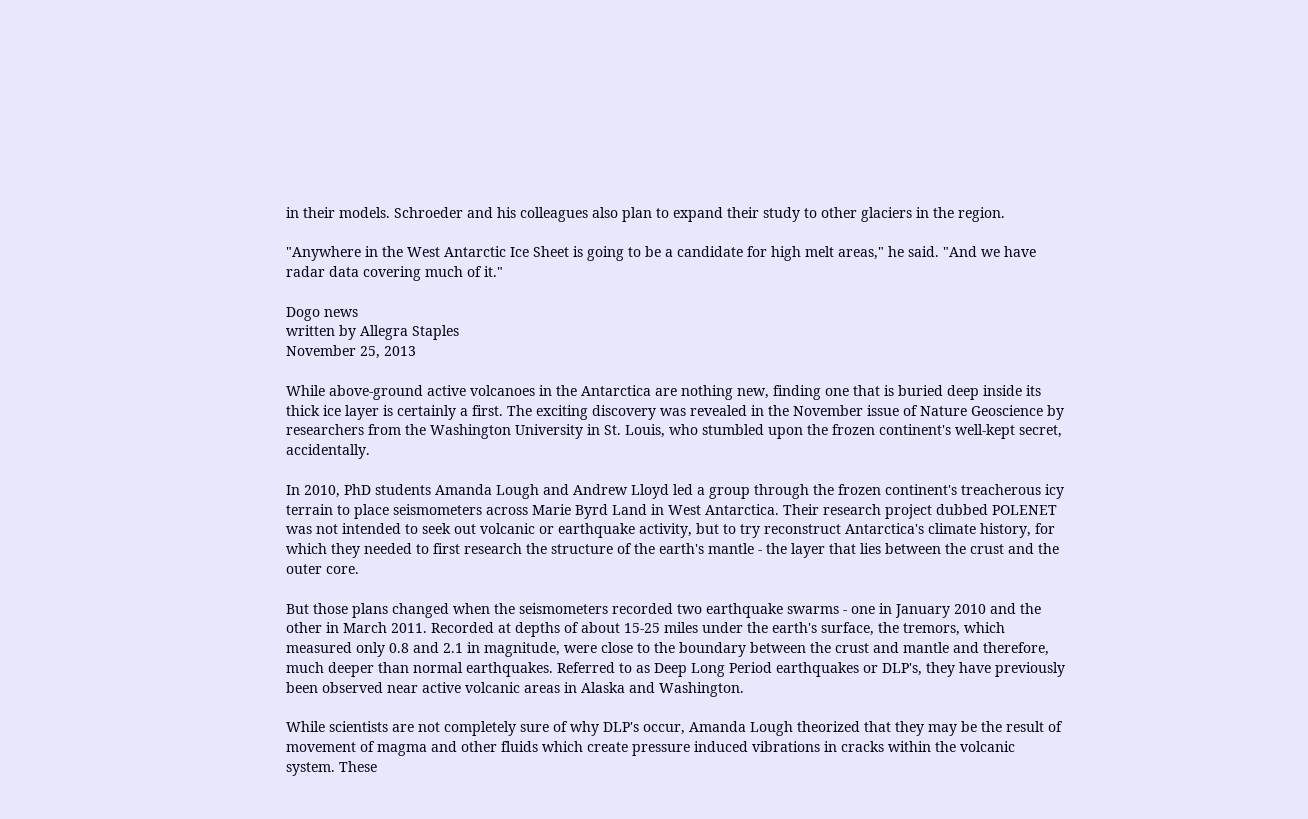in their models. Schroeder and his colleagues also plan to expand their study to other glaciers in the region.

"Anywhere in the West Antarctic Ice Sheet is going to be a candidate for high melt areas," he said. "And we have radar data covering much of it."

Dogo news
written by Allegra Staples
November 25, 2013

While above-ground active volcanoes in the Antarctica are nothing new, finding one that is buried deep inside its thick ice layer is certainly a first. The exciting discovery was revealed in the November issue of Nature Geoscience by researchers from the Washington University in St. Louis, who stumbled upon the frozen continent's well-kept secret, accidentally.

In 2010, PhD students Amanda Lough and Andrew Lloyd led a group through the frozen continent's treacherous icy terrain to place seismometers across Marie Byrd Land in West Antarctica. Their research project dubbed POLENET was not intended to seek out volcanic or earthquake activity, but to try reconstruct Antarctica's climate history, for which they needed to first research the structure of the earth's mantle - the layer that lies between the crust and the outer core.

But those plans changed when the seismometers recorded two earthquake swarms - one in January 2010 and the other in March 2011. Recorded at depths of about 15-25 miles under the earth's surface, the tremors, which measured only 0.8 and 2.1 in magnitude, were close to the boundary between the crust and mantle and therefore, much deeper than normal earthquakes. Referred to as Deep Long Period earthquakes or DLP's, they have previously been observed near active volcanic areas in Alaska and Washington.

While scientists are not completely sure of why DLP's occur, Amanda Lough theorized that they may be the result of movement of magma and other fluids which create pressure induced vibrations in cracks within the volcanic system. These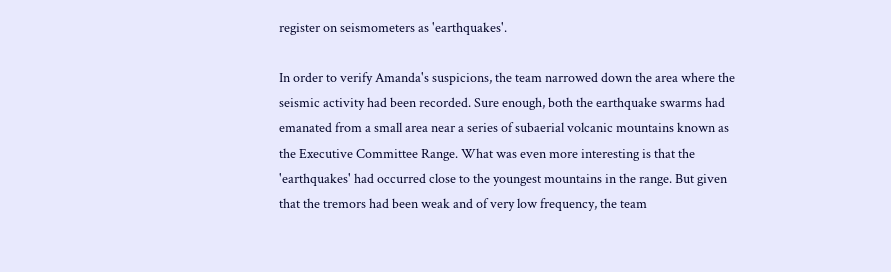register on seismometers as 'earthquakes'.

In order to verify Amanda's suspicions, the team narrowed down the area where the seismic activity had been recorded. Sure enough, both the earthquake swarms had emanated from a small area near a series of subaerial volcanic mountains known as the Executive Committee Range. What was even more interesting is that the 'earthquakes' had occurred close to the youngest mountains in the range. But given that the tremors had been weak and of very low frequency, the team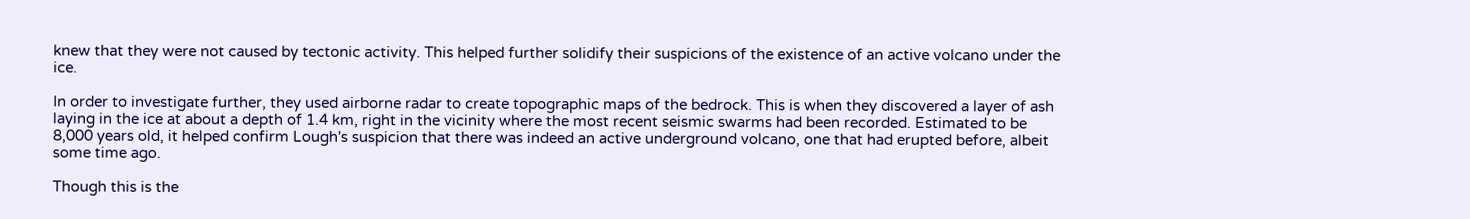knew that they were not caused by tectonic activity. This helped further solidify their suspicions of the existence of an active volcano under the ice.

In order to investigate further, they used airborne radar to create topographic maps of the bedrock. This is when they discovered a layer of ash laying in the ice at about a depth of 1.4 km, right in the vicinity where the most recent seismic swarms had been recorded. Estimated to be 8,000 years old, it helped confirm Lough's suspicion that there was indeed an active underground volcano, one that had erupted before, albeit some time ago.

Though this is the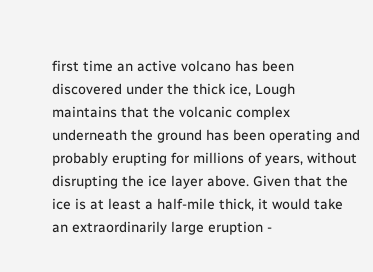first time an active volcano has been discovered under the thick ice, Lough maintains that the volcanic complex underneath the ground has been operating and probably erupting for millions of years, without disrupting the ice layer above. Given that the ice is at least a half-mile thick, it would take an extraordinarily large eruption -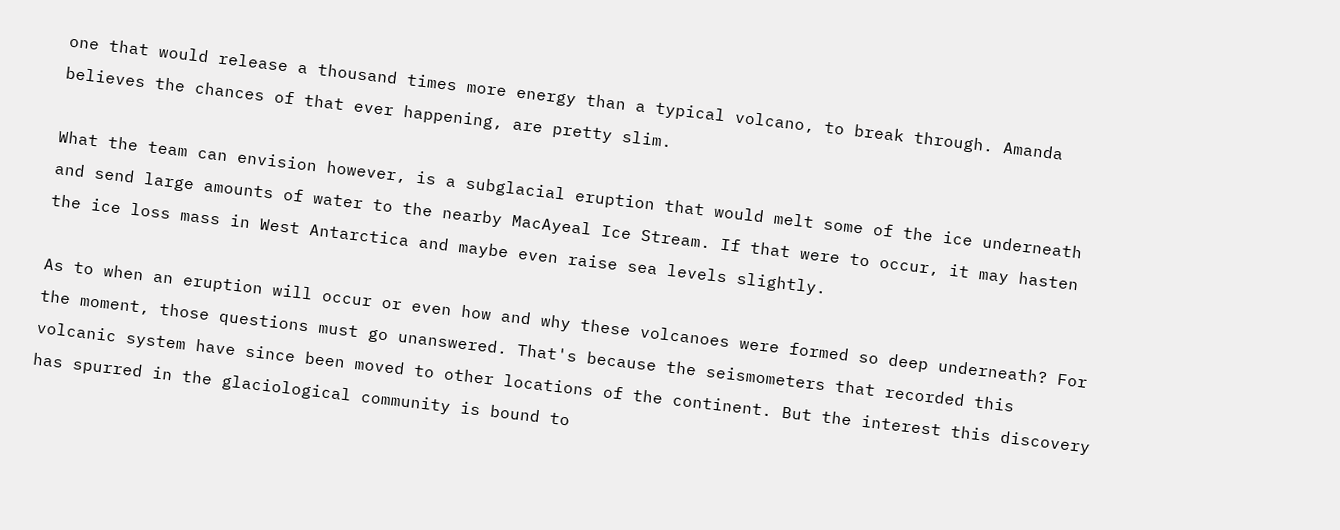one that would release a thousand times more energy than a typical volcano, to break through. Amanda believes the chances of that ever happening, are pretty slim.

What the team can envision however, is a subglacial eruption that would melt some of the ice underneath and send large amounts of water to the nearby MacAyeal Ice Stream. If that were to occur, it may hasten the ice loss mass in West Antarctica and maybe even raise sea levels slightly.

As to when an eruption will occur or even how and why these volcanoes were formed so deep underneath? For the moment, those questions must go unanswered. That's because the seismometers that recorded this volcanic system have since been moved to other locations of the continent. But the interest this discovery has spurred in the glaciological community is bound to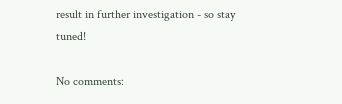result in further investigation - so stay tuned!

No comments: